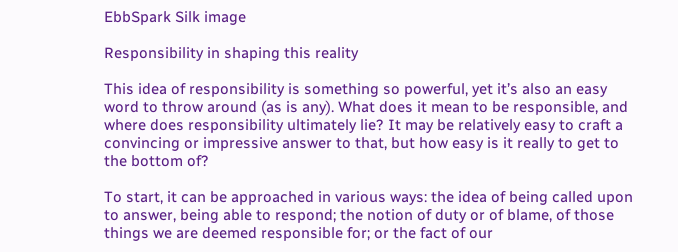EbbSpark Silk image

Responsibility in shaping this reality

This idea of responsibility is something so powerful, yet it’s also an easy word to throw around (as is any). What does it mean to be responsible, and where does responsibility ultimately lie? It may be relatively easy to craft a convincing or impressive answer to that, but how easy is it really to get to the bottom of?

To start, it can be approached in various ways: the idea of being called upon to answer, being able to respond; the notion of duty or of blame, of those things we are deemed responsible for; or the fact of our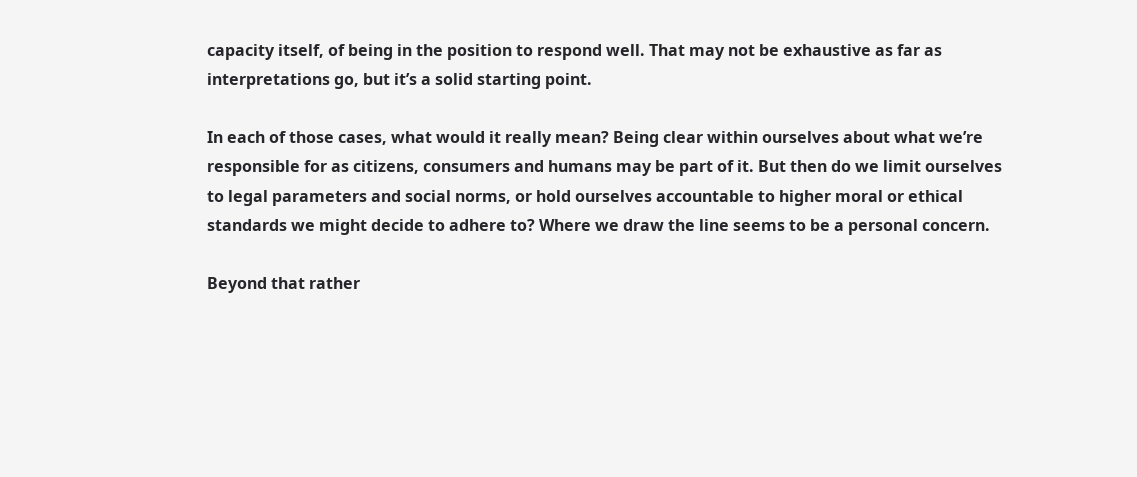capacity itself, of being in the position to respond well. That may not be exhaustive as far as interpretations go, but it’s a solid starting point.

In each of those cases, what would it really mean? Being clear within ourselves about what we’re responsible for as citizens, consumers and humans may be part of it. But then do we limit ourselves to legal parameters and social norms, or hold ourselves accountable to higher moral or ethical standards we might decide to adhere to? Where we draw the line seems to be a personal concern.

Beyond that rather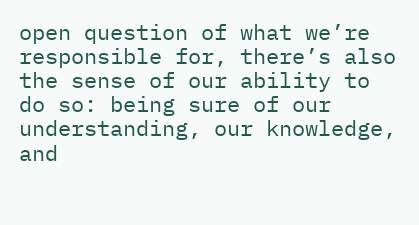open question of what we’re responsible for, there’s also the sense of our ability to do so: being sure of our understanding, our knowledge, and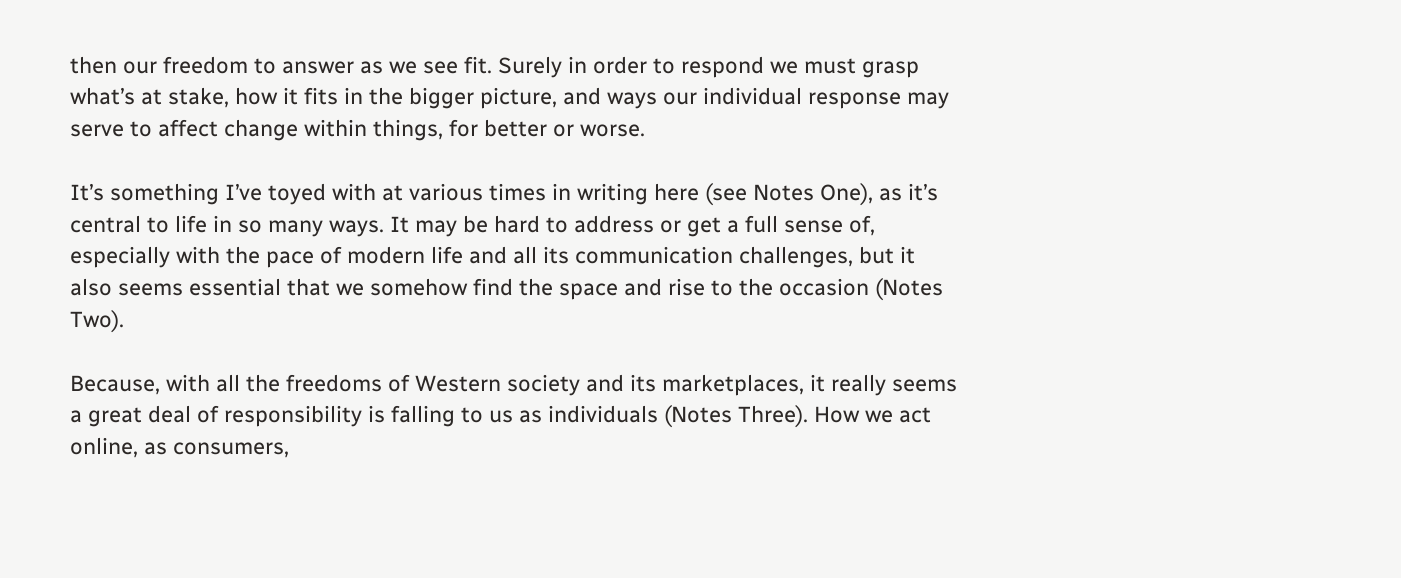then our freedom to answer as we see fit. Surely in order to respond we must grasp what’s at stake, how it fits in the bigger picture, and ways our individual response may serve to affect change within things, for better or worse.

It’s something I’ve toyed with at various times in writing here (see Notes One), as it’s central to life in so many ways. It may be hard to address or get a full sense of, especially with the pace of modern life and all its communication challenges, but it also seems essential that we somehow find the space and rise to the occasion (Notes Two).

Because, with all the freedoms of Western society and its marketplaces, it really seems a great deal of responsibility is falling to us as individuals (Notes Three). How we act online, as consumers,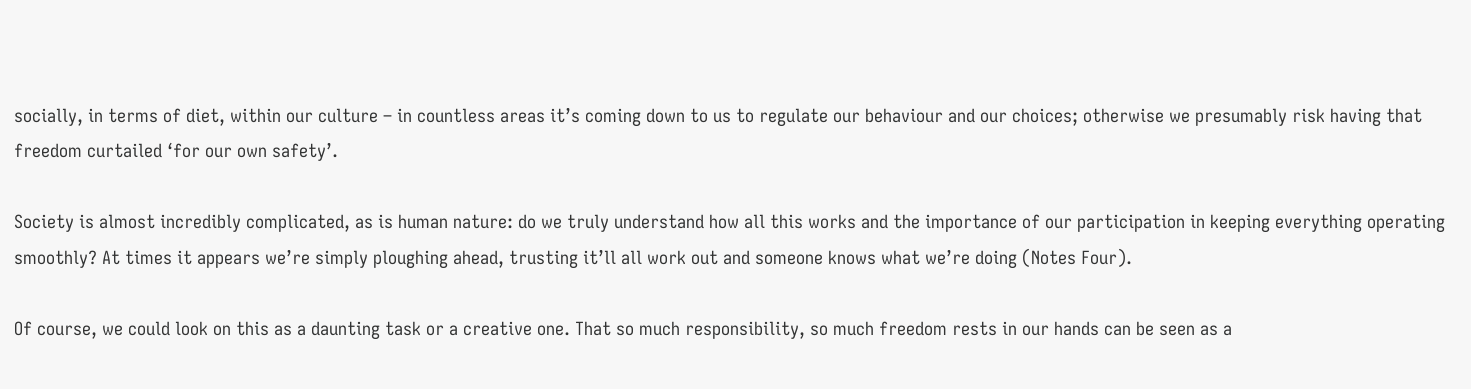socially, in terms of diet, within our culture – in countless areas it’s coming down to us to regulate our behaviour and our choices; otherwise we presumably risk having that freedom curtailed ‘for our own safety’.

Society is almost incredibly complicated, as is human nature: do we truly understand how all this works and the importance of our participation in keeping everything operating smoothly? At times it appears we’re simply ploughing ahead, trusting it’ll all work out and someone knows what we’re doing (Notes Four).

Of course, we could look on this as a daunting task or a creative one. That so much responsibility, so much freedom rests in our hands can be seen as a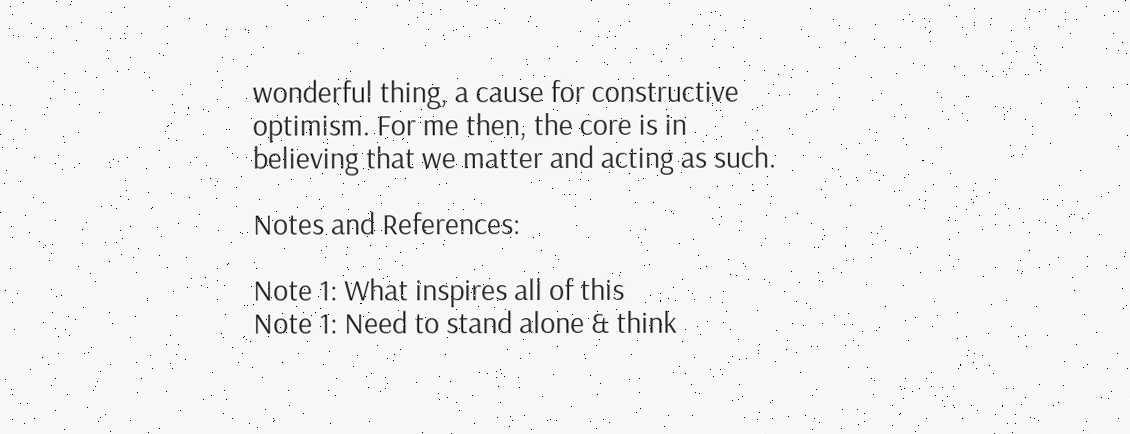wonderful thing, a cause for constructive optimism. For me then, the core is in believing that we matter and acting as such.

Notes and References:

Note 1: What inspires all of this
Note 1: Need to stand alone & think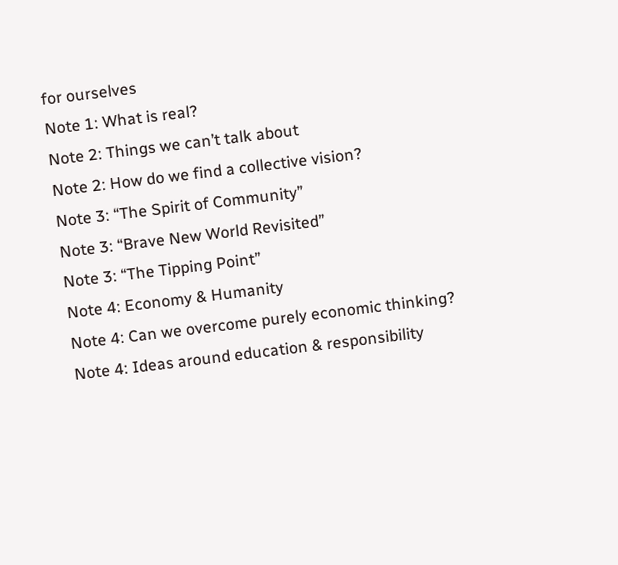for ourselves
Note 1: What is real?
Note 2: Things we can’t talk about
Note 2: How do we find a collective vision?
Note 3: “The Spirit of Community”
Note 3: “Brave New World Revisited”
Note 3: “The Tipping Point”
Note 4: Economy & Humanity
Note 4: Can we overcome purely economic thinking?
Note 4: Ideas around education & responsibility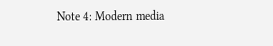Note 4: Modern media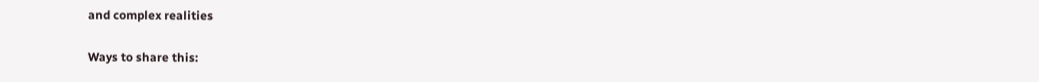and complex realities

Ways to share this: